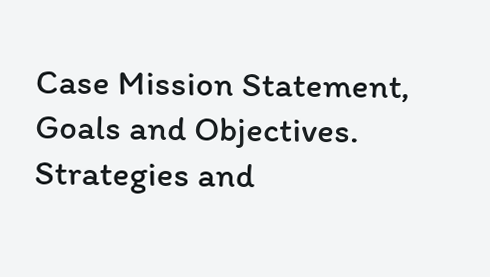Case Mission Statement, Goals and Objectives. Strategies and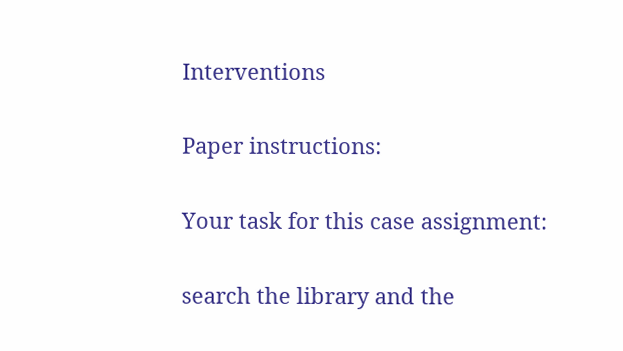Interventions

Paper instructions:

Your task for this case assignment:

search the library and the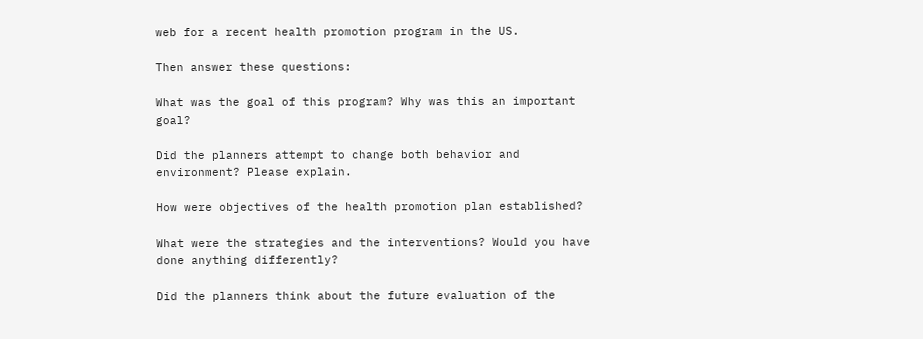web for a recent health promotion program in the US.

Then answer these questions:

What was the goal of this program? Why was this an important goal?

Did the planners attempt to change both behavior and environment? Please explain.

How were objectives of the health promotion plan established?

What were the strategies and the interventions? Would you have done anything differently?

Did the planners think about the future evaluation of the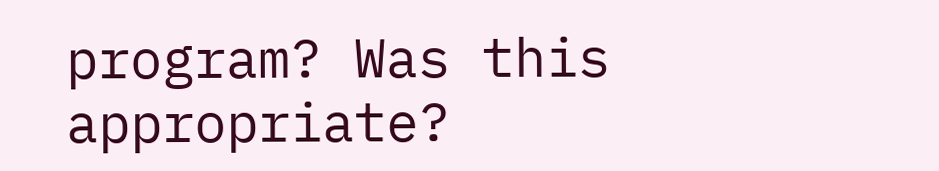program? Was this appropriate?